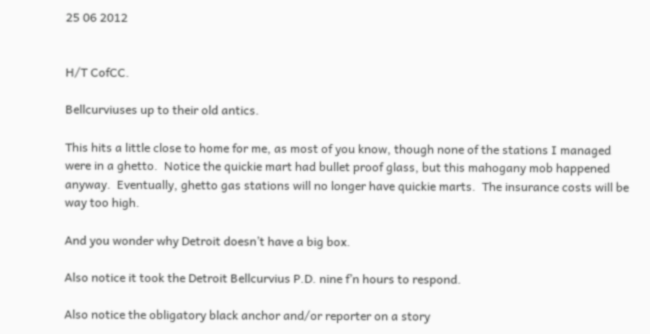25 06 2012


H/T CofCC.

Bellcurviuses up to their old antics.

This hits a little close to home for me, as most of you know, though none of the stations I managed were in a ghetto.  Notice the quickie mart had bullet proof glass, but this mahogany mob happened anyway.  Eventually, ghetto gas stations will no longer have quickie marts.  The insurance costs will be way too high.

And you wonder why Detroit doesn’t have a big box.

Also notice it took the Detroit Bellcurvius P.D. nine f’n hours to respond.

Also notice the obligatory black anchor and/or reporter on a story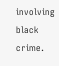involving black crime.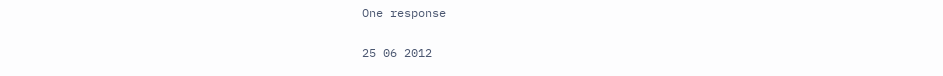One response

25 06 2012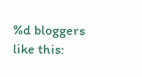%d bloggers like this: